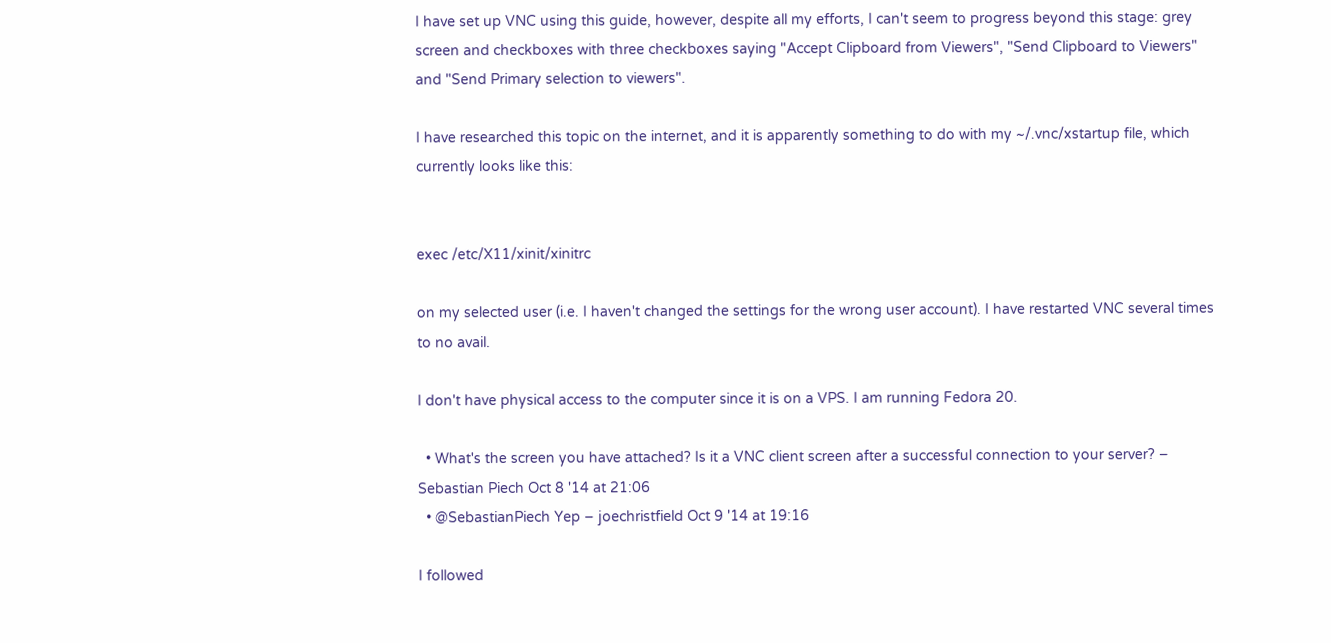I have set up VNC using this guide, however, despite all my efforts, I can't seem to progress beyond this stage: grey screen and checkboxes with three checkboxes saying "Accept Clipboard from Viewers", "Send Clipboard to Viewers" and "Send Primary selection to viewers".

I have researched this topic on the internet, and it is apparently something to do with my ~/.vnc/xstartup file, which currently looks like this:


exec /etc/X11/xinit/xinitrc

on my selected user (i.e. I haven't changed the settings for the wrong user account). I have restarted VNC several times to no avail.

I don't have physical access to the computer since it is on a VPS. I am running Fedora 20.

  • What's the screen you have attached? Is it a VNC client screen after a successful connection to your server? – Sebastian Piech Oct 8 '14 at 21:06
  • @SebastianPiech Yep – joechristfield Oct 9 '14 at 19:16

I followed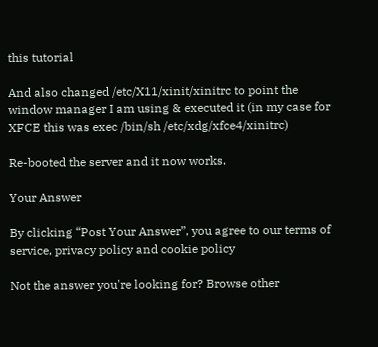this tutorial

And also changed /etc/X11/xinit/xinitrc to point the window manager I am using & executed it (in my case for XFCE this was exec /bin/sh /etc/xdg/xfce4/xinitrc)

Re-booted the server and it now works.

Your Answer

By clicking “Post Your Answer”, you agree to our terms of service, privacy policy and cookie policy

Not the answer you're looking for? Browse other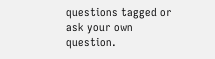questions tagged or ask your own question.